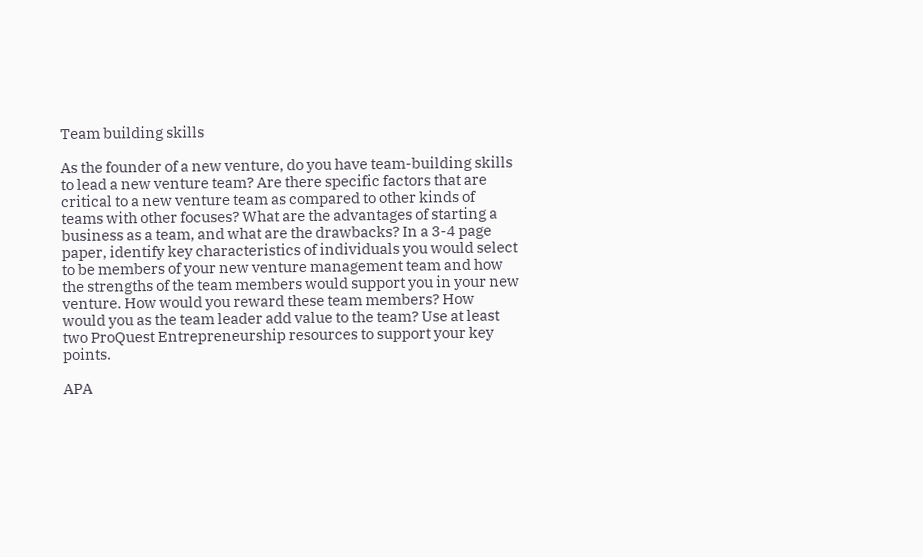Team building skills

As the founder of a new venture, do you have team-building skills to lead a new venture team? Are there specific factors that are critical to a new venture team as compared to other kinds of teams with other focuses? What are the advantages of starting a business as a team, and what are the drawbacks? In a 3-4 page paper, identify key characteristics of individuals you would select to be members of your new venture management team and how the strengths of the team members would support you in your new venture. How would you reward these team members? How would you as the team leader add value to the team? Use at least two ProQuest Entrepreneurship resources to support your key points.

APA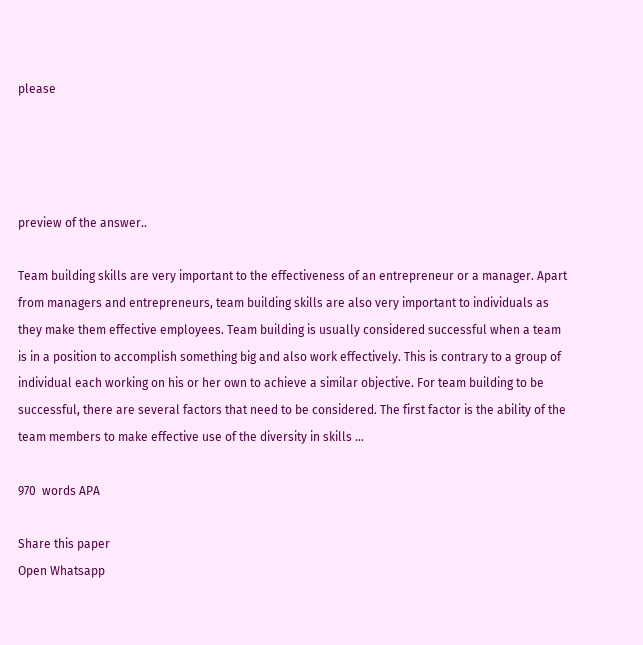please




preview of the answer..

Team building skills are very important to the effectiveness of an entrepreneur or a manager. Apart from managers and entrepreneurs, team building skills are also very important to individuals as they make them effective employees. Team building is usually considered successful when a team is in a position to accomplish something big and also work effectively. This is contrary to a group of individual each working on his or her own to achieve a similar objective. For team building to be successful, there are several factors that need to be considered. The first factor is the ability of the team members to make effective use of the diversity in skills …

970  words APA

Share this paper
Open Whatsapp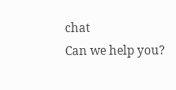chat
Can we help you?